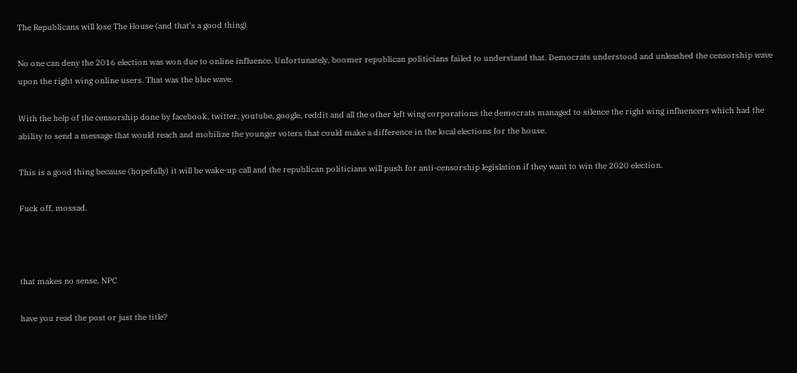The Republicans will lose The House (and that's a good thing)

No one can deny the 2016 election was won due to online influence. Unfortunately, boomer republican politicians failed to understand that. Democrats understood and unleashed the censorship wave upon the right wing online users. That was the blue wave.

With the help of the censorship done by facebook, twitter, youtube, google, reddit and all the other left wing corporations the democrats managed to silence the right wing influencers which had the ability to send a message that would reach and mobilize the younger voters that could make a difference in the local elections for the house.

This is a good thing because (hopefully) it will be wake-up call and the republican politicians will push for anti-censorship legislation if they want to win the 2020 election.

Fuck off, mossad.



that makes no sense, NPC

have you read the post or just the title?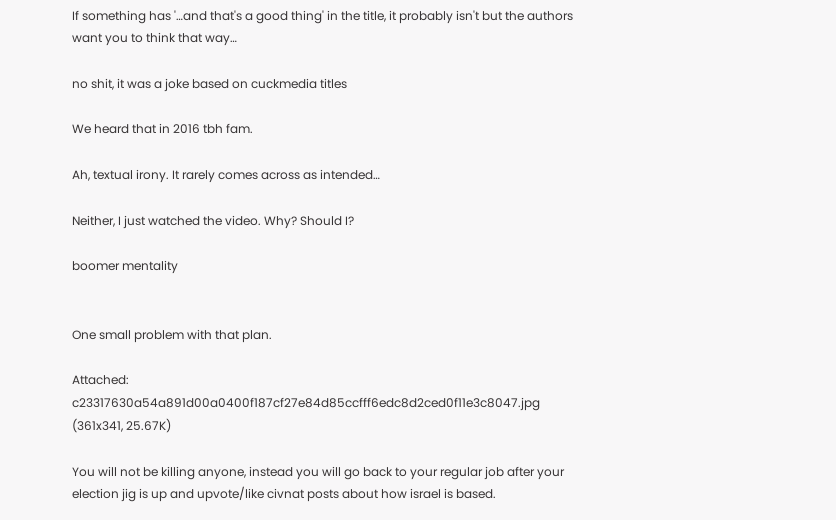If something has '…and that's a good thing' in the title, it probably isn't but the authors want you to think that way…

no shit, it was a joke based on cuckmedia titles

We heard that in 2016 tbh fam.

Ah, textual irony. It rarely comes across as intended…

Neither, I just watched the video. Why? Should I?

boomer mentality


One small problem with that plan.

Attached: c23317630a54a891d00a0400f187cf27e84d85ccfff6edc8d2ced0f11e3c8047.jpg (361x341, 25.67K)

You will not be killing anyone, instead you will go back to your regular job after your election jig is up and upvote/like civnat posts about how israel is based.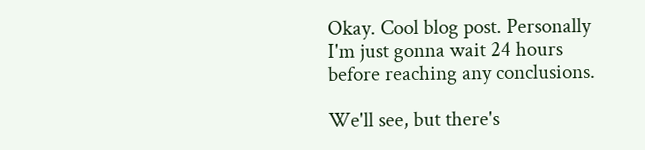Okay. Cool blog post. Personally I'm just gonna wait 24 hours before reaching any conclusions.

We'll see, but there's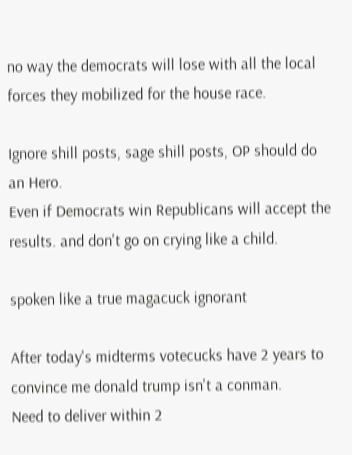no way the democrats will lose with all the local forces they mobilized for the house race.

Ignore shill posts, sage shill posts, OP should do an Hero.
Even if Democrats win Republicans will accept the results. and don't go on crying like a child.

spoken like a true magacuck ignorant

After today's midterms votecucks have 2 years to convince me donald trump isn't a conman.
Need to deliver within 2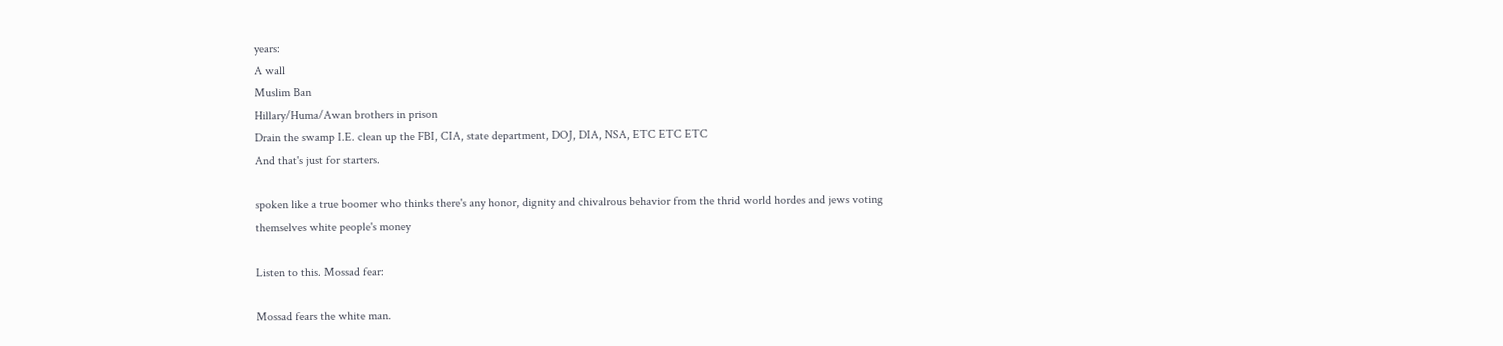years:
A wall
Muslim Ban
Hillary/Huma/Awan brothers in prison
Drain the swamp I.E. clean up the FBI, CIA, state department, DOJ, DIA, NSA, ETC ETC ETC
And that's just for starters.

spoken like a true boomer who thinks there's any honor, dignity and chivalrous behavior from the thrid world hordes and jews voting themselves white people's money

Listen to this. Mossad fear:

Mossad fears the white man.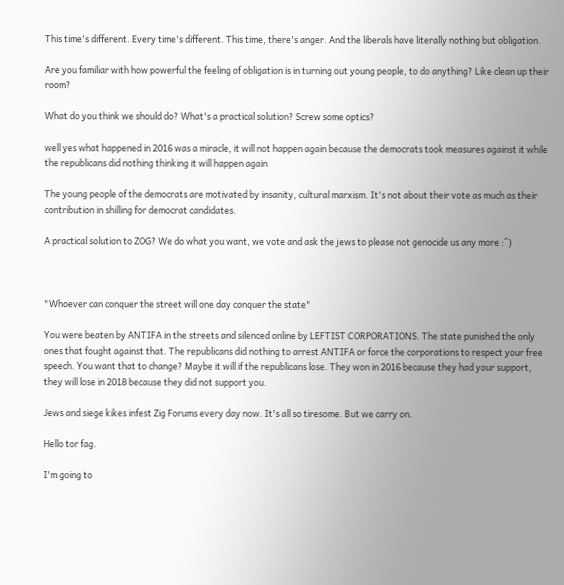This time's different. Every time's different. This time, there's anger. And the liberals have literally nothing but obligation.

Are you familiar with how powerful the feeling of obligation is in turning out young people, to do anything? Like clean up their room?

What do you think we should do? What's a practical solution? Screw some optics?

well yes what happened in 2016 was a miracle, it will not happen again because the democrats took measures against it while the republicans did nothing thinking it will happen again

The young people of the democrats are motivated by insanity, cultural marxism. It's not about their vote as much as their contribution in shilling for democrat candidates.

A practical solution to ZOG? We do what you want, we vote and ask the jews to please not genocide us any more :^)



"Whoever can conquer the street will one day conquer the state"

You were beaten by ANTIFA in the streets and silenced online by LEFTIST CORPORATIONS. The state punished the only ones that fought against that. The republicans did nothing to arrest ANTIFA or force the corporations to respect your free speech. You want that to change? Maybe it will if the republicans lose. They won in 2016 because they had your support, they will lose in 2018 because they did not support you.

Jews and siege kikes infest Zig Forums every day now. It's all so tiresome. But we carry on.

Hello tor fag.

I'm going to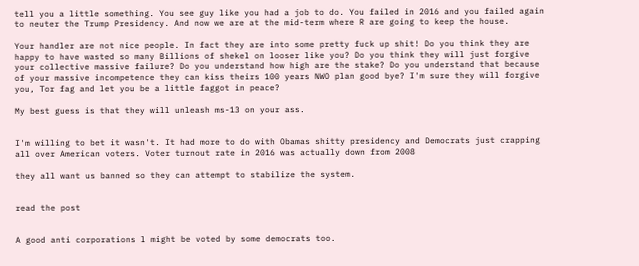tell you a little something. You see guy like you had a job to do. You failed in 2016 and you failed again to neuter the Trump Presidency. And now we are at the mid-term where R are going to keep the house.

Your handler are not nice people. In fact they are into some pretty fuck up shit! Do you think they are happy to have wasted so many Billions of shekel on looser like you? Do you think they will just forgive your collective massive failure? Do you understand how high are the stake? Do you understand that because of your massive incompetence they can kiss theirs 100 years NWO plan good bye? I'm sure they will forgive you, Tor fag and let you be a little faggot in peace?

My best guess is that they will unleash ms-13 on your ass.


I'm willing to bet it wasn't. It had more to do with Obamas shitty presidency and Democrats just crapping all over American voters. Voter turnout rate in 2016 was actually down from 2008

they all want us banned so they can attempt to stabilize the system.


read the post


A good anti corporations l might be voted by some democrats too.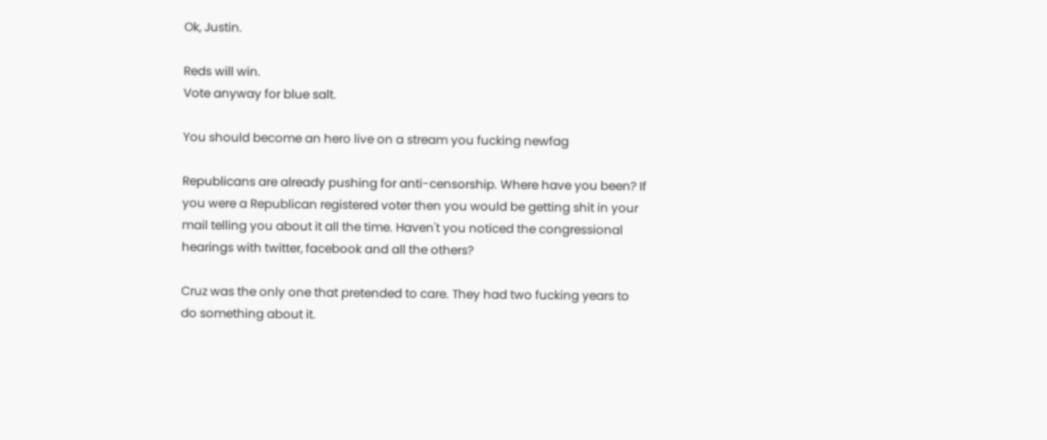Ok, Justin.

Reds will win.
Vote anyway for blue salt.

You should become an hero live on a stream you fucking newfag

Republicans are already pushing for anti-censorship. Where have you been? If you were a Republican registered voter then you would be getting shit in your mail telling you about it all the time. Haven't you noticed the congressional hearings with twitter, facebook and all the others?

Cruz was the only one that pretended to care. They had two fucking years to do something about it.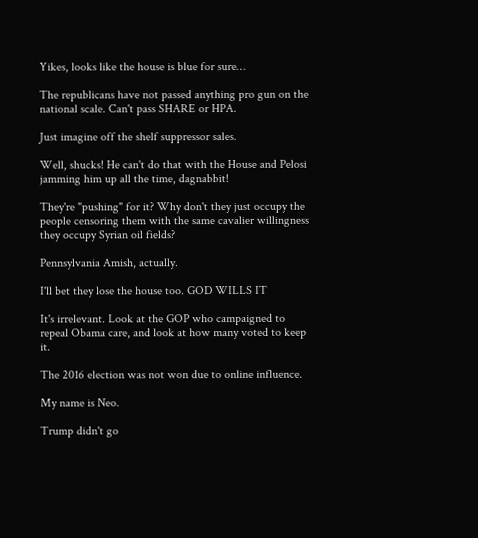Yikes, looks like the house is blue for sure…

The republicans have not passed anything pro gun on the national scale. Can't pass SHARE or HPA.

Just imagine off the shelf suppressor sales.

Well, shucks! He can't do that with the House and Pelosi jamming him up all the time, dagnabbit!

They're "pushing" for it? Why don't they just occupy the people censoring them with the same cavalier willingness they occupy Syrian oil fields?

Pennsylvania Amish, actually.

I'll bet they lose the house too. GOD WILLS IT

It's irrelevant. Look at the GOP who campaigned to repeal Obama care, and look at how many voted to keep it.

The 2016 election was not won due to online influence.

My name is Neo.

Trump didn't go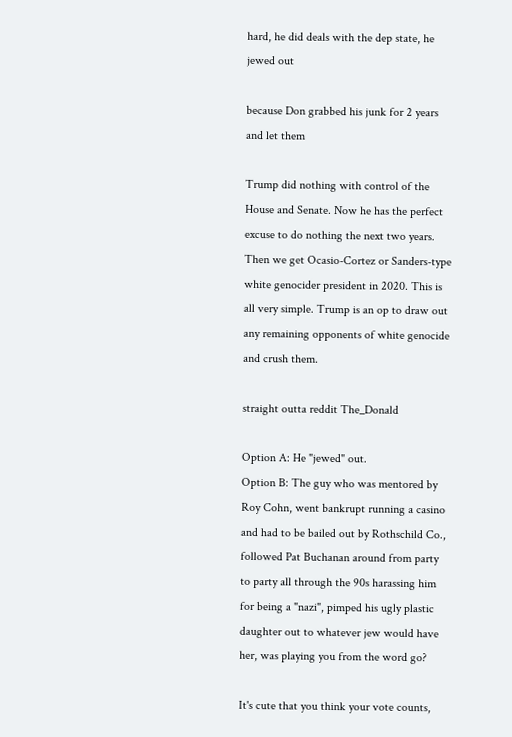hard, he did deals with the dep state, he jewed out

because Don grabbed his junk for 2 years and let them

Trump did nothing with control of the House and Senate. Now he has the perfect excuse to do nothing the next two years. Then we get Ocasio-Cortez or Sanders-type white genocider president in 2020. This is all very simple. Trump is an op to draw out any remaining opponents of white genocide and crush them.

straight outta reddit The_Donald

Option A: He "jewed" out.
Option B: The guy who was mentored by Roy Cohn, went bankrupt running a casino and had to be bailed out by Rothschild Co., followed Pat Buchanan around from party to party all through the 90s harassing him for being a "nazi", pimped his ugly plastic daughter out to whatever jew would have her, was playing you from the word go?

It's cute that you think your vote counts,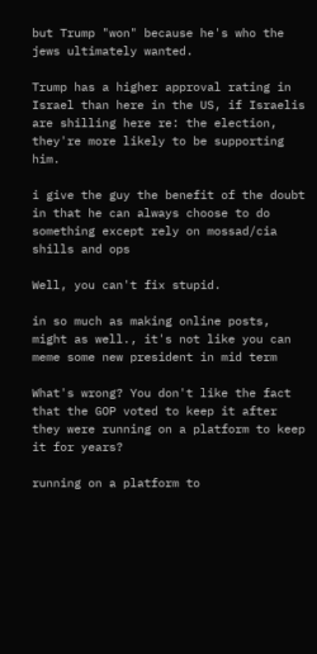but Trump "won" because he's who the jews ultimately wanted.

Trump has a higher approval rating in Israel than here in the US, if Israelis are shilling here re: the election, they're more likely to be supporting him.

i give the guy the benefit of the doubt in that he can always choose to do something except rely on mossad/cia shills and ops

Well, you can't fix stupid.

in so much as making online posts, might as well., it's not like you can meme some new president in mid term

What's wrong? You don't like the fact that the GOP voted to keep it after they were running on a platform to keep it for years?

running on a platform to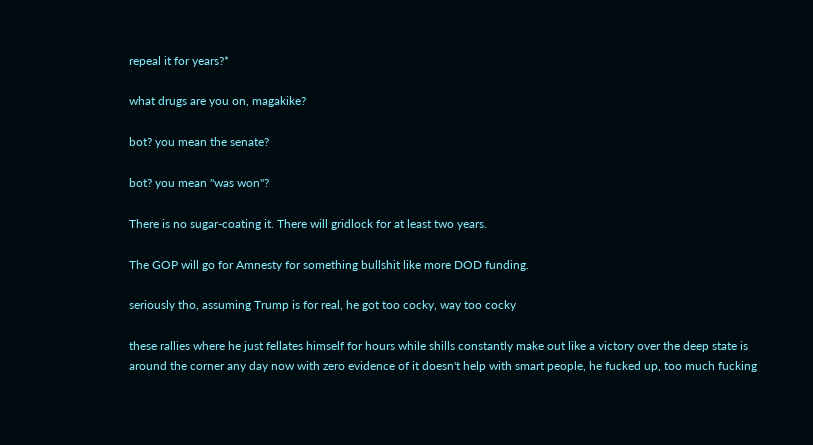repeal it for years?*

what drugs are you on, magakike?

bot? you mean the senate?

bot? you mean "was won"?

There is no sugar-coating it. There will gridlock for at least two years.

The GOP will go for Amnesty for something bullshit like more DOD funding.

seriously tho, assuming Trump is for real, he got too cocky, way too cocky

these rallies where he just fellates himself for hours while shills constantly make out like a victory over the deep state is around the corner any day now with zero evidence of it doesn't help with smart people, he fucked up, too much fucking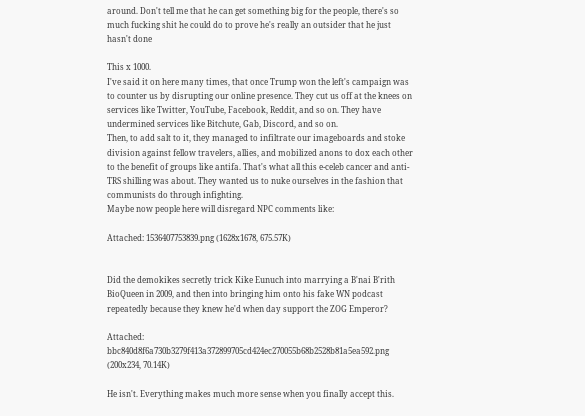around. Don't tell me that he can get something big for the people, there's so much fucking shit he could do to prove he's really an outsider that he just hasn't done

This x 1000.
I've said it on here many times, that once Trump won the left's campaign was to counter us by disrupting our online presence. They cut us off at the knees on services like Twitter, YouTube, Facebook, Reddit, and so on. They have undermined services like Bitchute, Gab, Discord, and so on.
Then, to add salt to it, they managed to infiltrate our imageboards and stoke division against fellow travelers, allies, and mobilized anons to dox each other to the benefit of groups like antifa. That's what all this e-celeb cancer and anti-TRS shilling was about. They wanted us to nuke ourselves in the fashion that communists do through infighting.
Maybe now people here will disregard NPC comments like:

Attached: 1536407753839.png (1628x1678, 675.57K)


Did the demokikes secretly trick Kike Eunuch into marrying a B'nai B'rith BioQueen in 2009, and then into bringing him onto his fake WN podcast repeatedly because they knew he'd when day support the ZOG Emperor?

Attached: bbc840d8f6a730b3279f413a372899705cd424ec270055b68b2528b81a5ea592.png (200x234, 70.14K)

He isn't. Everything makes much more sense when you finally accept this.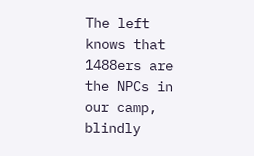The left knows that 1488ers are the NPCs in our camp, blindly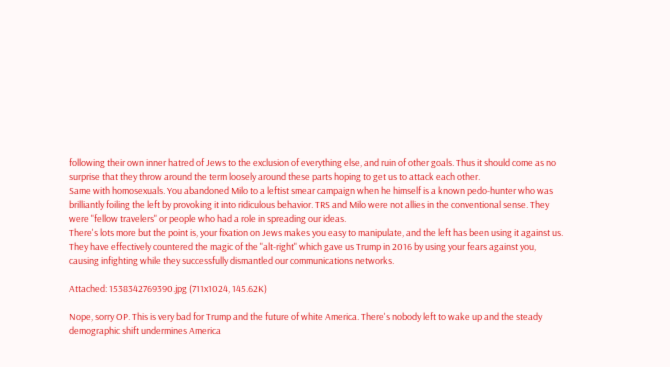following their own inner hatred of Jews to the exclusion of everything else, and ruin of other goals. Thus it should come as no surprise that they throw around the term loosely around these parts hoping to get us to attack each other.
Same with homosexuals. You abandoned Milo to a leftist smear campaign when he himself is a known pedo-hunter who was brilliantly foiling the left by provoking it into ridiculous behavior. TRS and Milo were not allies in the conventional sense. They were "fellow travelers" or people who had a role in spreading our ideas.
There's lots more but the point is, your fixation on Jews makes you easy to manipulate, and the left has been using it against us. They have effectively countered the magic of the "alt-right" which gave us Trump in 2016 by using your fears against you, causing infighting while they successfully dismantled our communications networks.

Attached: 1538342769390.jpg (711x1024, 145.62K)

Nope, sorry OP. This is very bad for Trump and the future of white America. There's nobody left to wake up and the steady demographic shift undermines America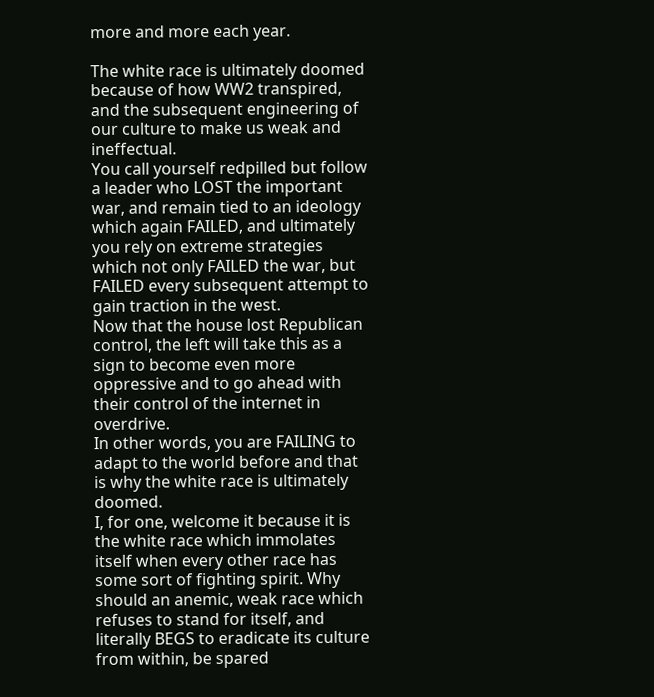more and more each year.

The white race is ultimately doomed because of how WW2 transpired, and the subsequent engineering of our culture to make us weak and ineffectual.
You call yourself redpilled but follow a leader who LOST the important war, and remain tied to an ideology which again FAILED, and ultimately you rely on extreme strategies which not only FAILED the war, but FAILED every subsequent attempt to gain traction in the west.
Now that the house lost Republican control, the left will take this as a sign to become even more oppressive and to go ahead with their control of the internet in overdrive.
In other words, you are FAILING to adapt to the world before and that is why the white race is ultimately doomed.
I, for one, welcome it because it is the white race which immolates itself when every other race has some sort of fighting spirit. Why should an anemic, weak race which refuses to stand for itself, and literally BEGS to eradicate its culture from within, be spared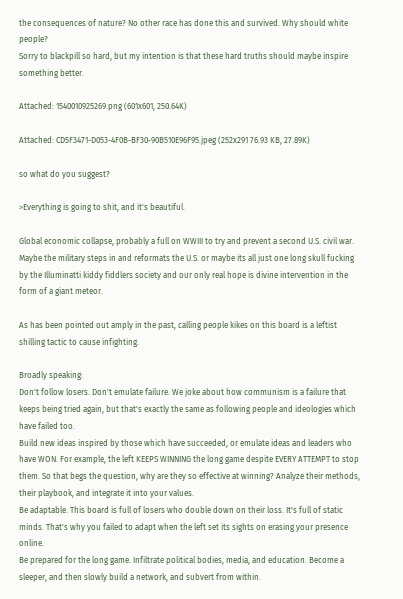the consequences of nature? No other race has done this and survived. Why should white people?
Sorry to blackpill so hard, but my intention is that these hard truths should maybe inspire something better.

Attached: 1540010925269.png (601x601, 250.64K)

Attached: CD5F3471-D053-4F0B-BF30-90B510E96F95.jpeg (252x291 76.93 KB, 27.89K)

so what do you suggest?

>Everything is going to shit, and it's beautiful.

Global economic collapse, probably a full on WWIII to try and prevent a second U.S. civil war. Maybe the military steps in and reformats the U.S. or maybe its all just one long skull fucking by the Illuminatti kiddy fiddlers society and our only real hope is divine intervention in the form of a giant meteor.

As has been pointed out amply in the past, calling people kikes on this board is a leftist shilling tactic to cause infighting.

Broadly speaking:
Don't follow losers. Don't emulate failure. We joke about how communism is a failure that keeps being tried again, but that's exactly the same as following people and ideologies which have failed too.
Build new ideas inspired by those which have succeeded, or emulate ideas and leaders who have WON. For example, the left KEEPS WINNING the long game despite EVERY ATTEMPT to stop them. So that begs the question, why are they so effective at winning? Analyze their methods, their playbook, and integrate it into your values.
Be adaptable. This board is full of losers who double down on their loss. It's full of static minds. That's why you failed to adapt when the left set its sights on erasing your presence online.
Be prepared for the long game. Infiltrate political bodies, media, and education. Become a sleeper, and then slowly build a network, and subvert from within.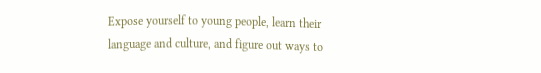Expose yourself to young people, learn their language and culture, and figure out ways to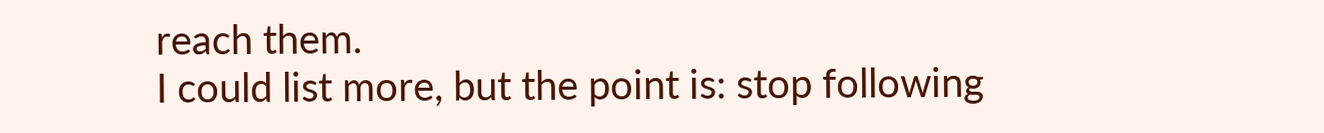reach them.
I could list more, but the point is: stop following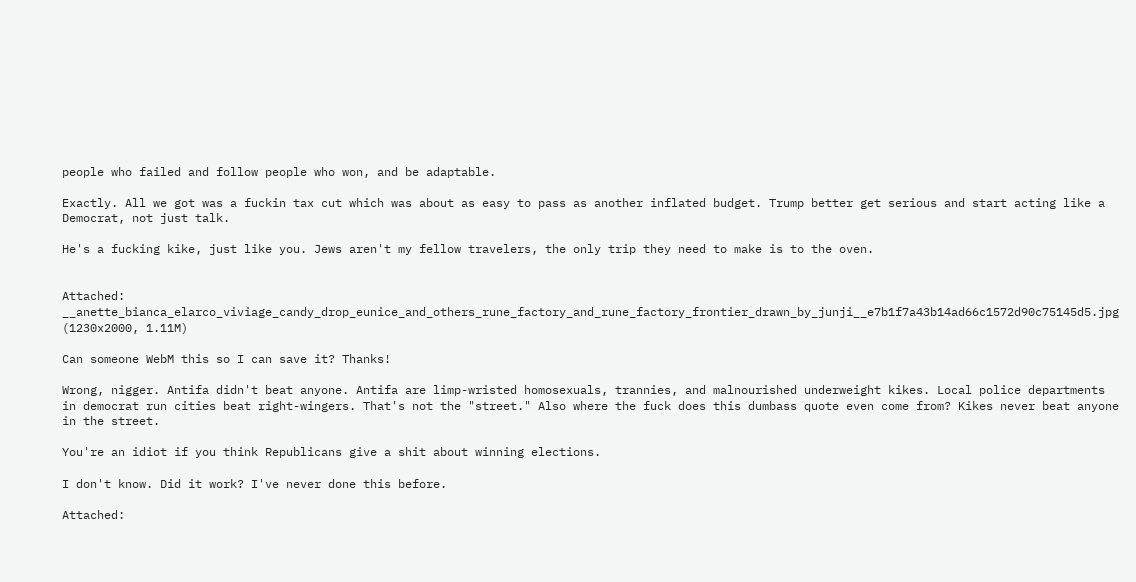people who failed and follow people who won, and be adaptable.

Exactly. All we got was a fuckin tax cut which was about as easy to pass as another inflated budget. Trump better get serious and start acting like a Democrat, not just talk.

He's a fucking kike, just like you. Jews aren't my fellow travelers, the only trip they need to make is to the oven.


Attached: __anette_bianca_elarco_viviage_candy_drop_eunice_and_others_rune_factory_and_rune_factory_frontier_drawn_by_junji__e7b1f7a43b14ad66c1572d90c75145d5.jpg (1230x2000, 1.11M)

Can someone WebM this so I can save it? Thanks!

Wrong, nigger. Antifa didn't beat anyone. Antifa are limp-wristed homosexuals, trannies, and malnourished underweight kikes. Local police departments in democrat run cities beat right-wingers. That's not the "street." Also where the fuck does this dumbass quote even come from? Kikes never beat anyone in the street.

You're an idiot if you think Republicans give a shit about winning elections.

I don't know. Did it work? I've never done this before.

Attached: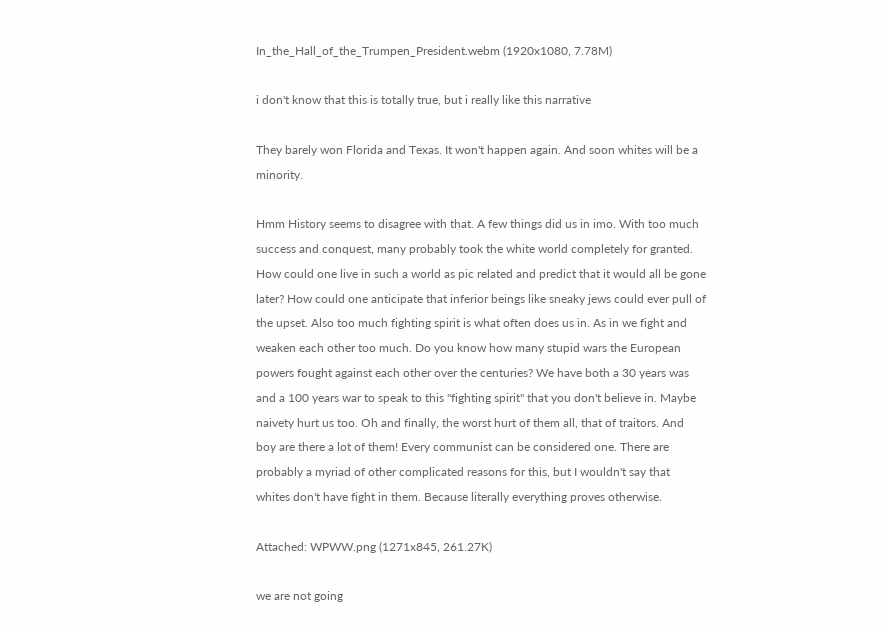In_the_Hall_of_the_Trumpen_President.webm (1920x1080, 7.78M)

i don't know that this is totally true, but i really like this narrative

They barely won Florida and Texas. It won't happen again. And soon whites will be a minority.

Hmm History seems to disagree with that. A few things did us in imo. With too much success and conquest, many probably took the white world completely for granted. How could one live in such a world as pic related and predict that it would all be gone later? How could one anticipate that inferior beings like sneaky jews could ever pull of the upset. Also too much fighting spirit is what often does us in. As in we fight and weaken each other too much. Do you know how many stupid wars the European powers fought against each other over the centuries? We have both a 30 years was and a 100 years war to speak to this "fighting spirit" that you don't believe in. Maybe naivety hurt us too. Oh and finally, the worst hurt of them all, that of traitors. And boy are there a lot of them! Every communist can be considered one. There are probably a myriad of other complicated reasons for this, but I wouldn't say that whites don't have fight in them. Because literally everything proves otherwise.

Attached: WPWW.png (1271x845, 261.27K)

we are not going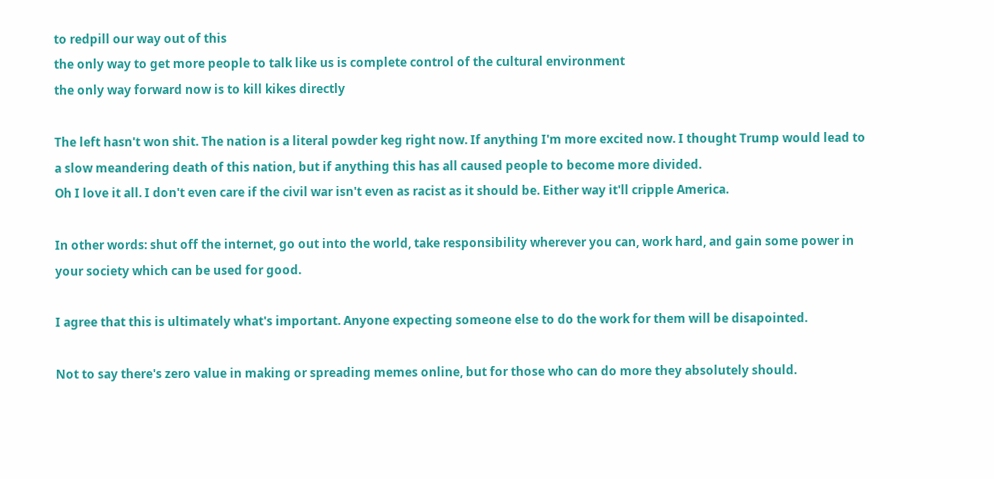to redpill our way out of this
the only way to get more people to talk like us is complete control of the cultural environment
the only way forward now is to kill kikes directly

The left hasn't won shit. The nation is a literal powder keg right now. If anything I'm more excited now. I thought Trump would lead to a slow meandering death of this nation, but if anything this has all caused people to become more divided.
Oh I love it all. I don't even care if the civil war isn't even as racist as it should be. Either way it'll cripple America.

In other words: shut off the internet, go out into the world, take responsibility wherever you can, work hard, and gain some power in your society which can be used for good.

I agree that this is ultimately what's important. Anyone expecting someone else to do the work for them will be disapointed.

Not to say there's zero value in making or spreading memes online, but for those who can do more they absolutely should.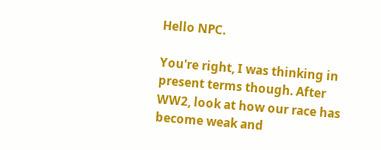Hello NPC.

You're right, I was thinking in present terms though. After WW2, look at how our race has become weak and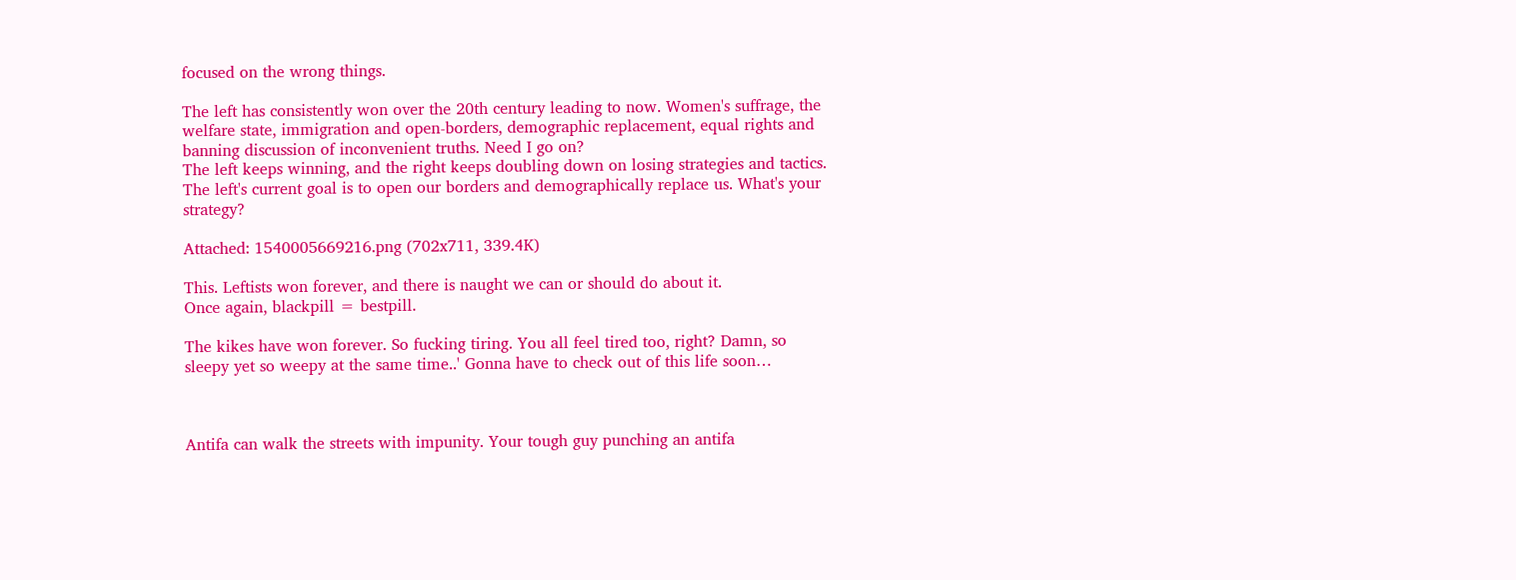focused on the wrong things.

The left has consistently won over the 20th century leading to now. Women's suffrage, the welfare state, immigration and open-borders, demographic replacement, equal rights and banning discussion of inconvenient truths. Need I go on?
The left keeps winning, and the right keeps doubling down on losing strategies and tactics. The left's current goal is to open our borders and demographically replace us. What's your strategy?

Attached: 1540005669216.png (702x711, 339.4K)

This. Leftists won forever, and there is naught we can or should do about it.
Once again, blackpill = bestpill.

The kikes have won forever. So fucking tiring. You all feel tired too, right? Damn, so sleepy yet so weepy at the same time..' Gonna have to check out of this life soon…



Antifa can walk the streets with impunity. Your tough guy punching an antifa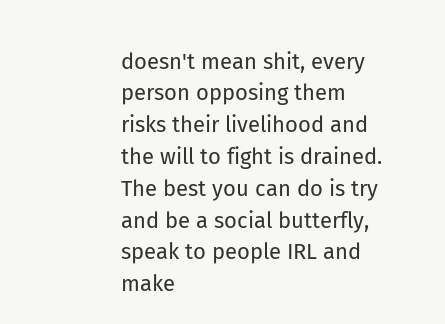doesn't mean shit, every person opposing them risks their livelihood and the will to fight is drained. The best you can do is try and be a social butterfly, speak to people IRL and make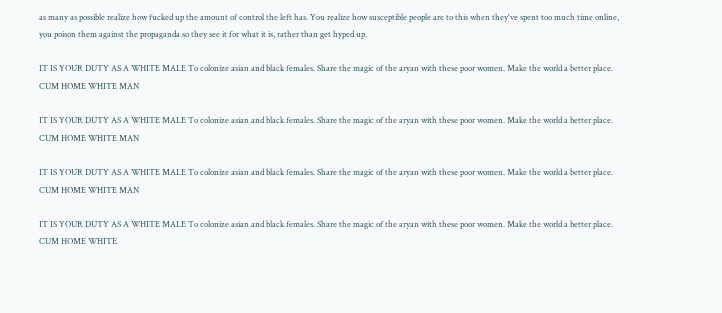as many as possible realize how fucked up the amount of control the left has. You realize how susceptible people are to this when they've spent too much time online, you poison them against the propaganda so they see it for what it is, rather than get hyped up.

IT IS YOUR DUTY AS A WHITE MALE To colonize asian and black females. Share the magic of the aryan with these poor women. Make the world a better place. CUM HOME WHITE MAN

IT IS YOUR DUTY AS A WHITE MALE To colonize asian and black females. Share the magic of the aryan with these poor women. Make the world a better place. CUM HOME WHITE MAN

IT IS YOUR DUTY AS A WHITE MALE To colonize asian and black females. Share the magic of the aryan with these poor women. Make the world a better place. CUM HOME WHITE MAN

IT IS YOUR DUTY AS A WHITE MALE To colonize asian and black females. Share the magic of the aryan with these poor women. Make the world a better place. CUM HOME WHITE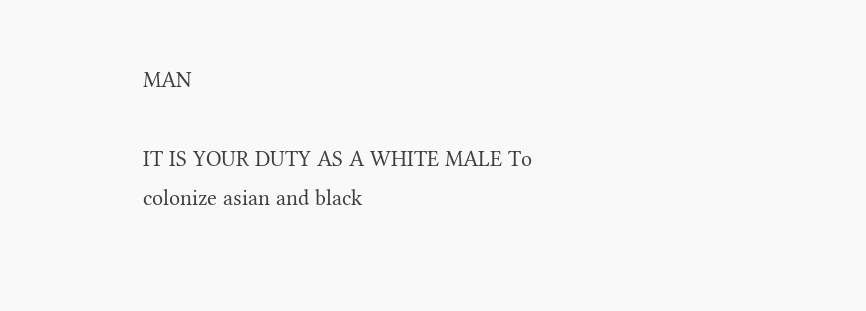MAN

IT IS YOUR DUTY AS A WHITE MALE To colonize asian and black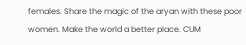females. Share the magic of the aryan with these poor women. Make the world a better place. CUM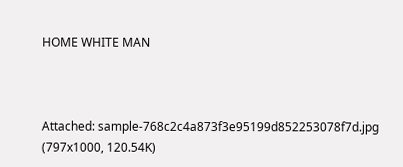HOME WHITE MAN



Attached: sample-768c2c4a873f3e95199d852253078f7d.jpg (797x1000, 120.54K)